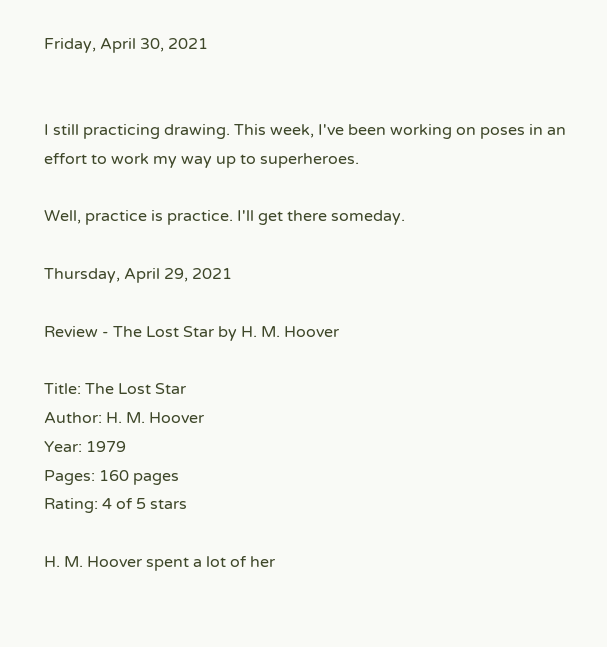Friday, April 30, 2021


I still practicing drawing. This week, I've been working on poses in an effort to work my way up to superheroes.

Well, practice is practice. I'll get there someday.

Thursday, April 29, 2021

Review - The Lost Star by H. M. Hoover

Title: The Lost Star
Author: H. M. Hoover
Year: 1979
Pages: 160 pages
Rating: 4 of 5 stars

H. M. Hoover spent a lot of her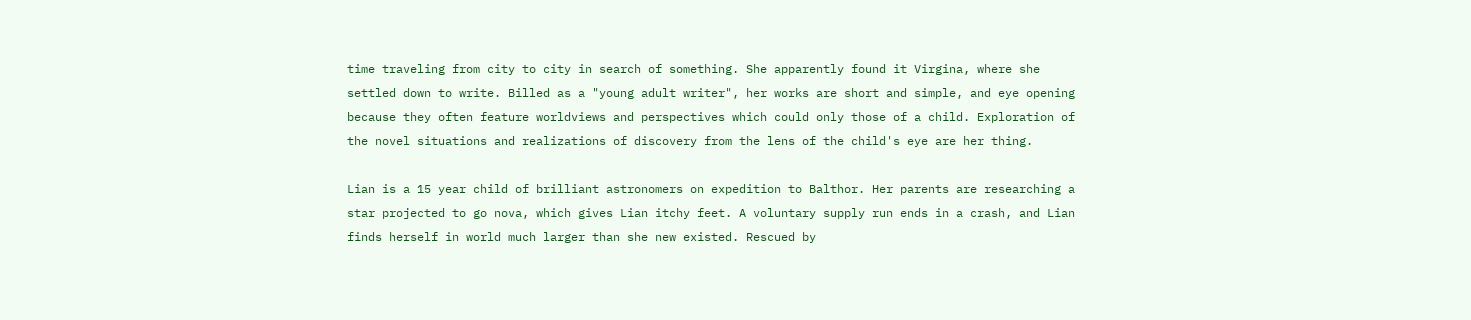time traveling from city to city in search of something. She apparently found it Virgina, where she settled down to write. Billed as a "young adult writer", her works are short and simple, and eye opening because they often feature worldviews and perspectives which could only those of a child. Exploration of the novel situations and realizations of discovery from the lens of the child's eye are her thing.

Lian is a 15 year child of brilliant astronomers on expedition to Balthor. Her parents are researching a star projected to go nova, which gives Lian itchy feet. A voluntary supply run ends in a crash, and Lian finds herself in world much larger than she new existed. Rescued by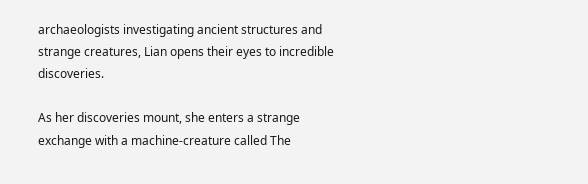archaeologists investigating ancient structures and strange creatures, Lian opens their eyes to incredible discoveries.

As her discoveries mount, she enters a strange exchange with a machine-creature called The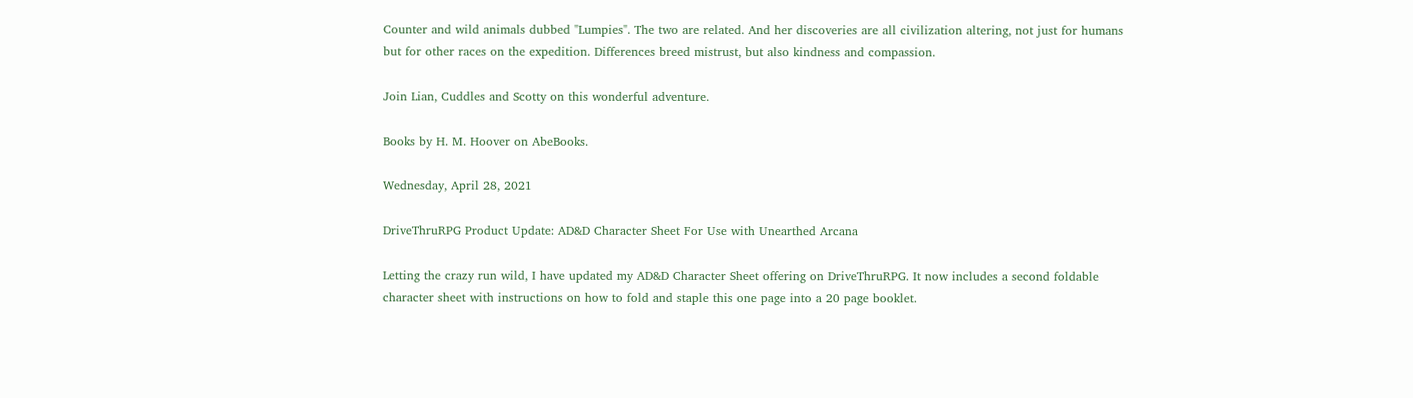Counter and wild animals dubbed "Lumpies". The two are related. And her discoveries are all civilization altering, not just for humans but for other races on the expedition. Differences breed mistrust, but also kindness and compassion.

Join Lian, Cuddles and Scotty on this wonderful adventure.

Books by H. M. Hoover on AbeBooks.

Wednesday, April 28, 2021

DriveThruRPG Product Update: AD&D Character Sheet For Use with Unearthed Arcana

Letting the crazy run wild, I have updated my AD&D Character Sheet offering on DriveThruRPG. It now includes a second foldable character sheet with instructions on how to fold and staple this one page into a 20 page booklet.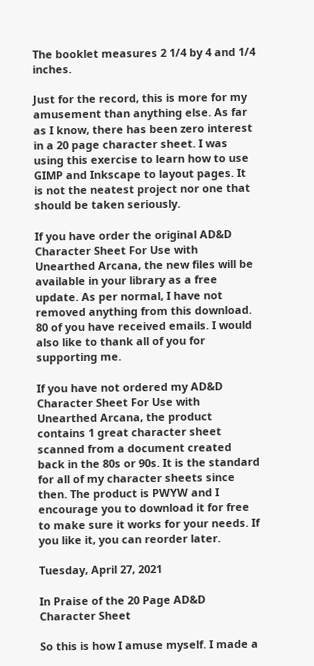The booklet measures 2 1/4 by 4 and 1/4 inches.

Just for the record, this is more for my amusement than anything else. As far as I know, there has been zero interest in a 20 page character sheet. I was using this exercise to learn how to use GIMP and Inkscape to layout pages. It is not the neatest project nor one that should be taken seriously.

If you have order the original AD&D Character Sheet For Use with Unearthed Arcana, the new files will be available in your library as a free update. As per normal, I have not removed anything from this download. 80 of you have received emails. I would also like to thank all of you for supporting me.

If you have not ordered my AD&D Character Sheet For Use with Unearthed Arcana, the product contains 1 great character sheet scanned from a document created back in the 80s or 90s. It is the standard for all of my character sheets since then. The product is PWYW and I encourage you to download it for free to make sure it works for your needs. If you like it, you can reorder later.

Tuesday, April 27, 2021

In Praise of the 20 Page AD&D Character Sheet

So this is how I amuse myself. I made a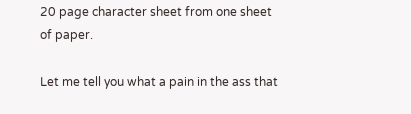20 page character sheet from one sheet of paper.

Let me tell you what a pain in the ass that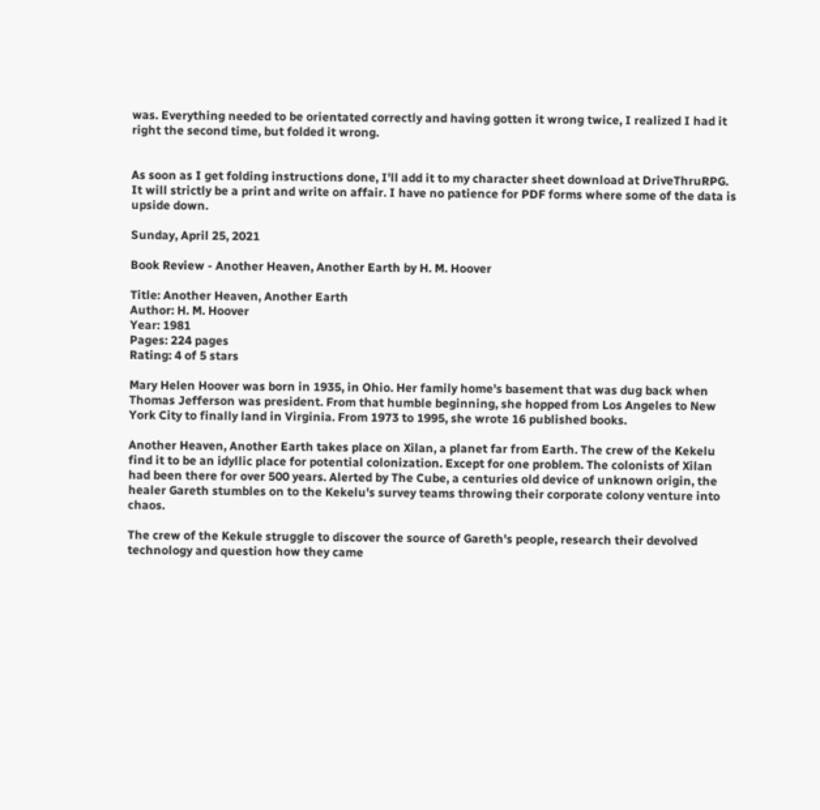was. Everything needed to be orientated correctly and having gotten it wrong twice, I realized I had it right the second time, but folded it wrong.


As soon as I get folding instructions done, I'll add it to my character sheet download at DriveThruRPG. It will strictly be a print and write on affair. I have no patience for PDF forms where some of the data is upside down.

Sunday, April 25, 2021

Book Review - Another Heaven, Another Earth by H. M. Hoover

Title: Another Heaven, Another Earth
Author: H. M. Hoover
Year: 1981
Pages: 224 pages
Rating: 4 of 5 stars

Mary Helen Hoover was born in 1935, in Ohio. Her family home's basement that was dug back when Thomas Jefferson was president. From that humble beginning, she hopped from Los Angeles to New York City to finally land in Virginia. From 1973 to 1995, she wrote 16 published books.

Another Heaven, Another Earth takes place on Xilan, a planet far from Earth. The crew of the Kekelu find it to be an idyllic place for potential colonization. Except for one problem. The colonists of Xilan had been there for over 500 years. Alerted by The Cube, a centuries old device of unknown origin, the healer Gareth stumbles on to the Kekelu's survey teams throwing their corporate colony venture into chaos.

The crew of the Kekule struggle to discover the source of Gareth's people, research their devolved technology and question how they came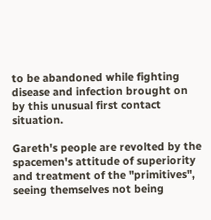to be abandoned while fighting disease and infection brought on by this unusual first contact situation.

Gareth's people are revolted by the spacemen's attitude of superiority and treatment of the "primitives", seeing themselves not being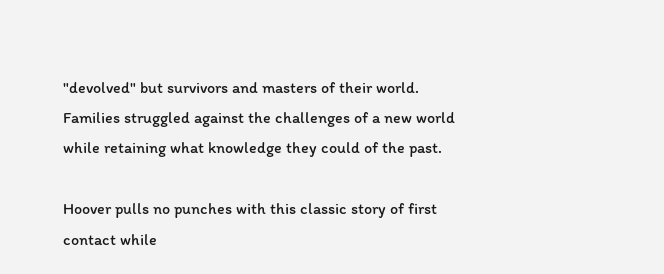"devolved" but survivors and masters of their world. Families struggled against the challenges of a new world while retaining what knowledge they could of the past.

Hoover pulls no punches with this classic story of first contact while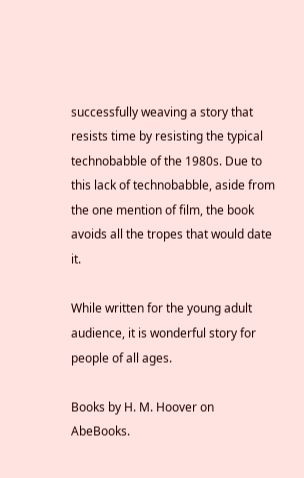successfully weaving a story that resists time by resisting the typical technobabble of the 1980s. Due to this lack of technobabble, aside from the one mention of film, the book avoids all the tropes that would date it.

While written for the young adult audience, it is wonderful story for people of all ages.

Books by H. M. Hoover on AbeBooks.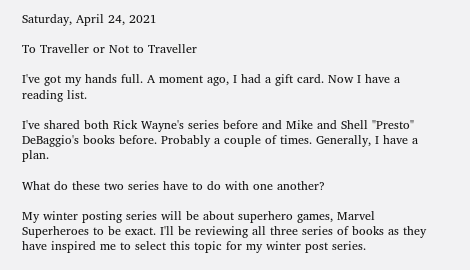Saturday, April 24, 2021

To Traveller or Not to Traveller

I've got my hands full. A moment ago, I had a gift card. Now I have a reading list.

I've shared both Rick Wayne's series before and Mike and Shell "Presto" DeBaggio's books before. Probably a couple of times. Generally, I have a plan.

What do these two series have to do with one another?

My winter posting series will be about superhero games, Marvel Superheroes to be exact. I'll be reviewing all three series of books as they have inspired me to select this topic for my winter post series.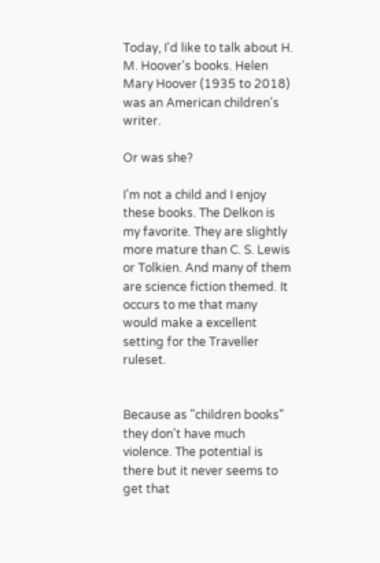Today, I'd like to talk about H. M. Hoover's books. Helen Mary Hoover (1935 to 2018) was an American children's writer.

Or was she?

I'm not a child and I enjoy these books. The Delkon is my favorite. They are slightly more mature than C. S. Lewis or Tolkien. And many of them are science fiction themed. It occurs to me that many would make a excellent setting for the Traveller ruleset.


Because as "children books" they don't have much violence. The potential is there but it never seems to get that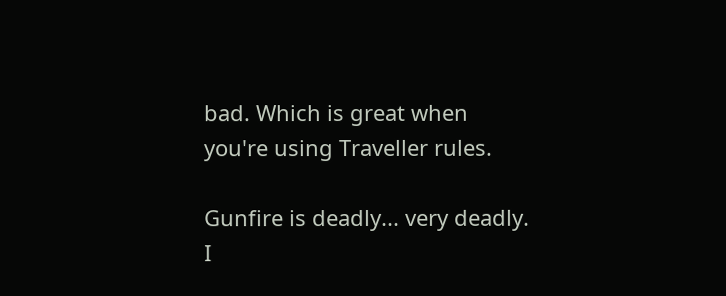bad. Which is great when you're using Traveller rules.

Gunfire is deadly... very deadly. I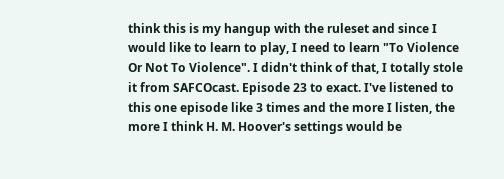think this is my hangup with the ruleset and since I would like to learn to play, I need to learn "To Violence Or Not To Violence". I didn't think of that, I totally stole it from SAFCOcast. Episode 23 to exact. I've listened to this one episode like 3 times and the more I listen, the more I think H. M. Hoover's settings would be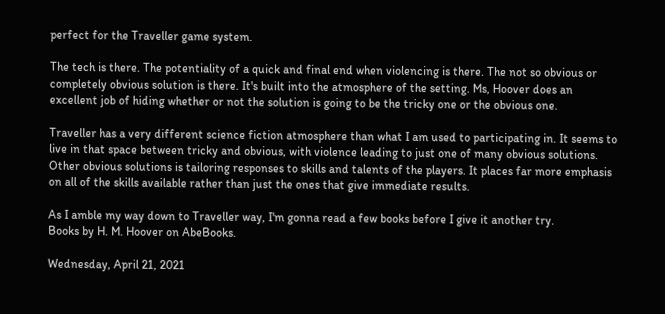perfect for the Traveller game system.

The tech is there. The potentiality of a quick and final end when violencing is there. The not so obvious or completely obvious solution is there. It's built into the atmosphere of the setting. Ms, Hoover does an excellent job of hiding whether or not the solution is going to be the tricky one or the obvious one.

Traveller has a very different science fiction atmosphere than what I am used to participating in. It seems to live in that space between tricky and obvious, with violence leading to just one of many obvious solutions. Other obvious solutions is tailoring responses to skills and talents of the players. It places far more emphasis on all of the skills available rather than just the ones that give immediate results.

As I amble my way down to Traveller way, I'm gonna read a few books before I give it another try.
Books by H. M. Hoover on AbeBooks.

Wednesday, April 21, 2021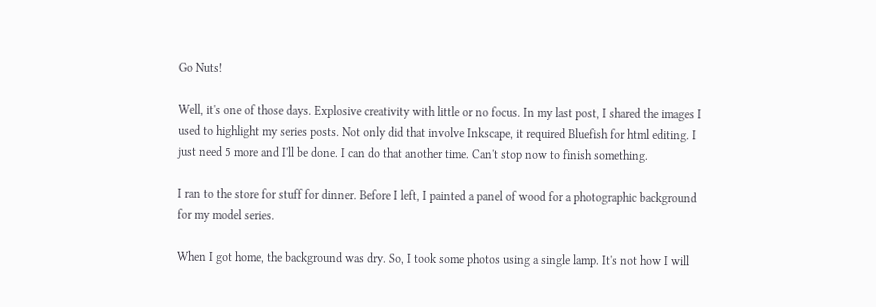Go Nuts!

Well, it's one of those days. Explosive creativity with little or no focus. In my last post, I shared the images I used to highlight my series posts. Not only did that involve Inkscape, it required Bluefish for html editing. I just need 5 more and I'll be done. I can do that another time. Can't stop now to finish something.

I ran to the store for stuff for dinner. Before I left, I painted a panel of wood for a photographic background for my model series.

When I got home, the background was dry. So, I took some photos using a single lamp. It's not how I will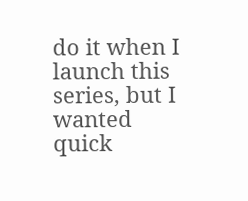do it when I launch this series, but I wanted quick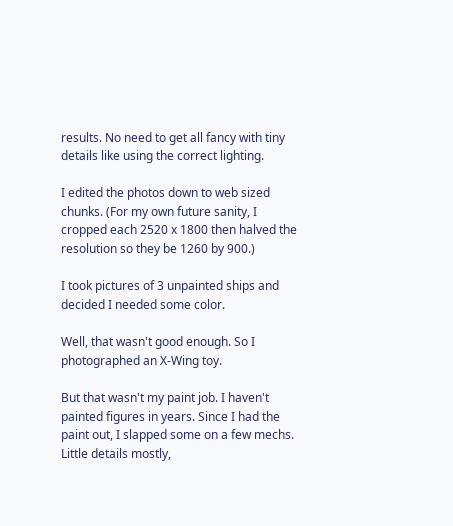results. No need to get all fancy with tiny details like using the correct lighting.

I edited the photos down to web sized chunks. (For my own future sanity, I cropped each 2520 x 1800 then halved the resolution so they be 1260 by 900.)

I took pictures of 3 unpainted ships and decided I needed some color.

Well, that wasn't good enough. So I photographed an X-Wing toy.

But that wasn't my paint job. I haven't painted figures in years. Since I had the paint out, I slapped some on a few mechs. Little details mostly,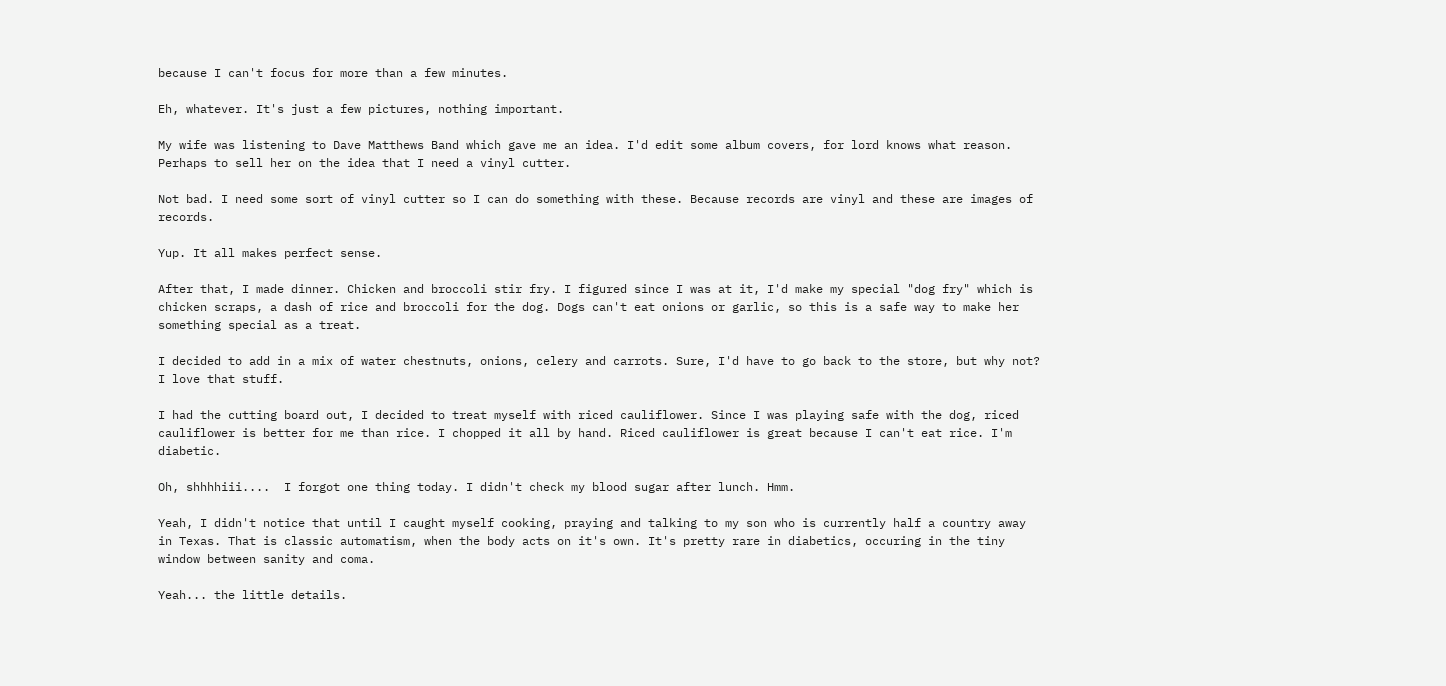because I can't focus for more than a few minutes.

Eh, whatever. It's just a few pictures, nothing important.

My wife was listening to Dave Matthews Band which gave me an idea. I'd edit some album covers, for lord knows what reason. Perhaps to sell her on the idea that I need a vinyl cutter.

Not bad. I need some sort of vinyl cutter so I can do something with these. Because records are vinyl and these are images of records.

Yup. It all makes perfect sense.

After that, I made dinner. Chicken and broccoli stir fry. I figured since I was at it, I'd make my special "dog fry" which is chicken scraps, a dash of rice and broccoli for the dog. Dogs can't eat onions or garlic, so this is a safe way to make her something special as a treat.

I decided to add in a mix of water chestnuts, onions, celery and carrots. Sure, I'd have to go back to the store, but why not? I love that stuff.

I had the cutting board out, I decided to treat myself with riced cauliflower. Since I was playing safe with the dog, riced cauliflower is better for me than rice. I chopped it all by hand. Riced cauliflower is great because I can't eat rice. I'm diabetic.

Oh, shhhhiii....  I forgot one thing today. I didn't check my blood sugar after lunch. Hmm.

Yeah, I didn't notice that until I caught myself cooking, praying and talking to my son who is currently half a country away in Texas. That is classic automatism, when the body acts on it's own. It's pretty rare in diabetics, occuring in the tiny window between sanity and coma.

Yeah... the little details.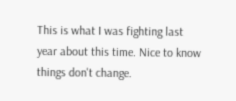This is what I was fighting last year about this time. Nice to know things don't change.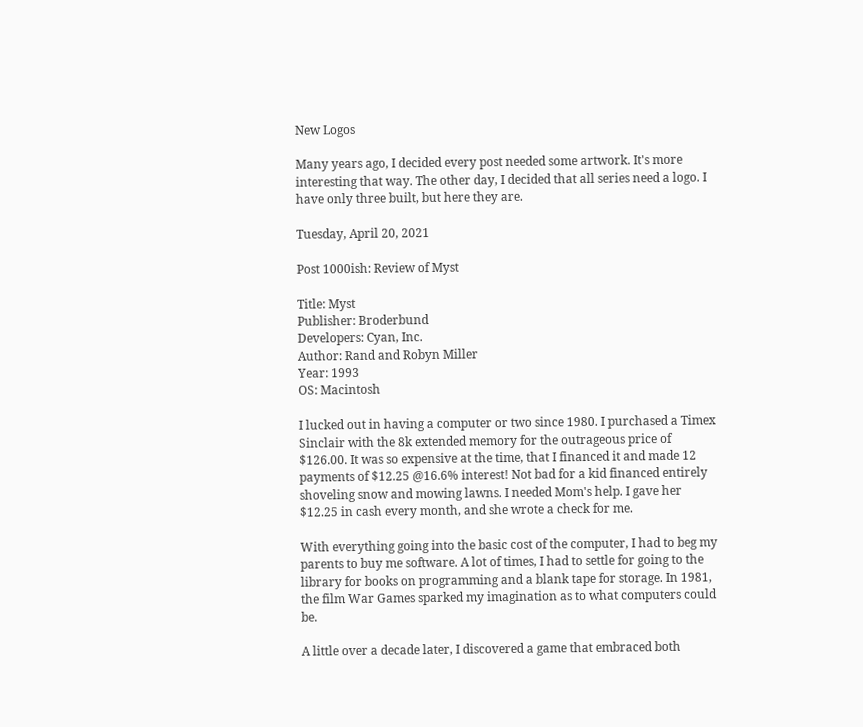New Logos

Many years ago, I decided every post needed some artwork. It's more interesting that way. The other day, I decided that all series need a logo. I have only three built, but here they are.

Tuesday, April 20, 2021

Post 1000ish: Review of Myst

Title: Myst
Publisher: Broderbund
Developers: Cyan, Inc.
Author: Rand and Robyn Miller
Year: 1993
OS: Macintosh

I lucked out in having a computer or two since 1980. I purchased a Timex Sinclair with the 8k extended memory for the outrageous price of $126.00. It was so expensive at the time, that I financed it and made 12 payments of $12.25 @16.6% interest! Not bad for a kid financed entirely shoveling snow and mowing lawns. I needed Mom's help. I gave her $12.25 in cash every month, and she wrote a check for me.

With everything going into the basic cost of the computer, I had to beg my parents to buy me software. A lot of times, I had to settle for going to the library for books on programming and a blank tape for storage. In 1981, the film War Games sparked my imagination as to what computers could be.

A little over a decade later, I discovered a game that embraced both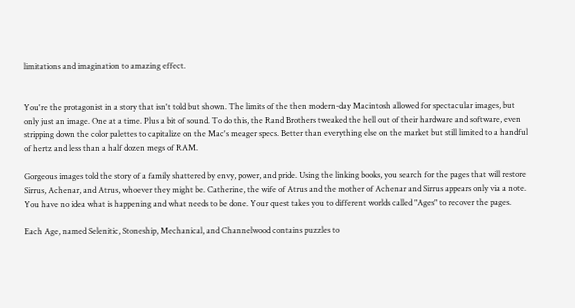limitations and imagination to amazing effect.


You're the protagonist in a story that isn't told but shown. The limits of the then modern-day Macintosh allowed for spectacular images, but only just an image. One at a time. Plus a bit of sound. To do this, the Rand Brothers tweaked the hell out of their hardware and software, even stripping down the color palettes to capitalize on the Mac's meager specs. Better than everything else on the market but still limited to a handful of hertz and less than a half dozen megs of RAM.

Gorgeous images told the story of a family shattered by envy, power, and pride. Using the linking books, you search for the pages that will restore Sirrus, Achenar, and Atrus, whoever they might be. Catherine, the wife of Atrus and the mother of Achenar and Sirrus appears only via a note. You have no idea what is happening and what needs to be done. Your quest takes you to different worlds called "Ages" to recover the pages.

Each Age, named Selenitic, Stoneship, Mechanical, and Channelwood contains puzzles to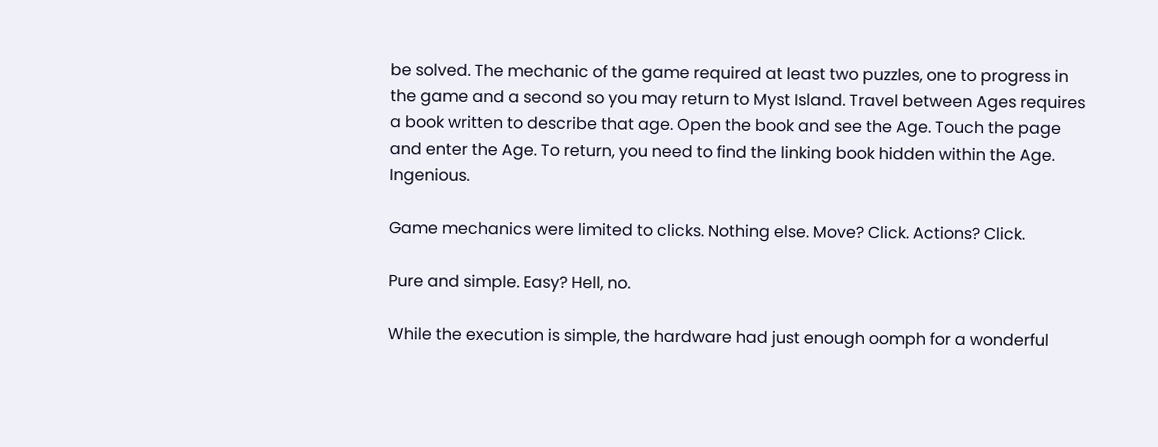be solved. The mechanic of the game required at least two puzzles, one to progress in the game and a second so you may return to Myst Island. Travel between Ages requires a book written to describe that age. Open the book and see the Age. Touch the page and enter the Age. To return, you need to find the linking book hidden within the Age. Ingenious.

Game mechanics were limited to clicks. Nothing else. Move? Click. Actions? Click.

Pure and simple. Easy? Hell, no.

While the execution is simple, the hardware had just enough oomph for a wonderful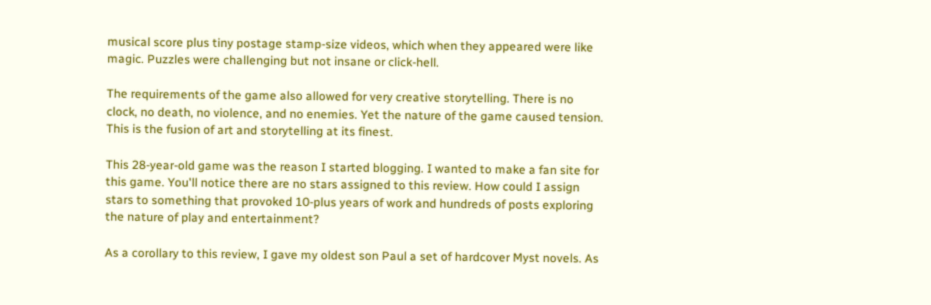musical score plus tiny postage stamp-size videos, which when they appeared were like magic. Puzzles were challenging but not insane or click-hell.

The requirements of the game also allowed for very creative storytelling. There is no clock, no death, no violence, and no enemies. Yet the nature of the game caused tension. This is the fusion of art and storytelling at its finest.

This 28-year-old game was the reason I started blogging. I wanted to make a fan site for this game. You'll notice there are no stars assigned to this review. How could I assign stars to something that provoked 10-plus years of work and hundreds of posts exploring the nature of play and entertainment?

As a corollary to this review, I gave my oldest son Paul a set of hardcover Myst novels. As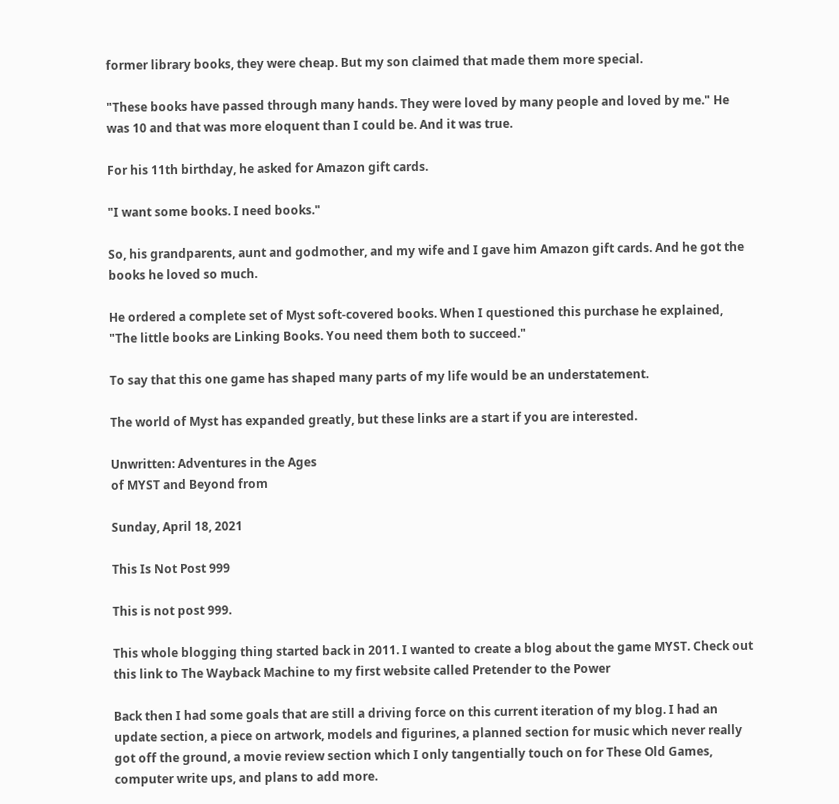former library books, they were cheap. But my son claimed that made them more special.

"These books have passed through many hands. They were loved by many people and loved by me." He was 10 and that was more eloquent than I could be. And it was true.

For his 11th birthday, he asked for Amazon gift cards.

"I want some books. I need books."

So, his grandparents, aunt and godmother, and my wife and I gave him Amazon gift cards. And he got the books he loved so much.

He ordered a complete set of Myst soft-covered books. When I questioned this purchase he explained, "The little books are Linking Books. You need them both to succeed."

To say that this one game has shaped many parts of my life would be an understatement.

The world of Myst has expanded greatly, but these links are a start if you are interested.

Unwritten: Adventures in the Ages
of MYST and Beyond from

Sunday, April 18, 2021

This Is Not Post 999

This is not post 999.

This whole blogging thing started back in 2011. I wanted to create a blog about the game MYST. Check out this link to The Wayback Machine to my first website called Pretender to the Power

Back then I had some goals that are still a driving force on this current iteration of my blog. I had an update section, a piece on artwork, models and figurines, a planned section for music which never really got off the ground, a movie review section which I only tangentially touch on for These Old Games, computer write ups, and plans to add more.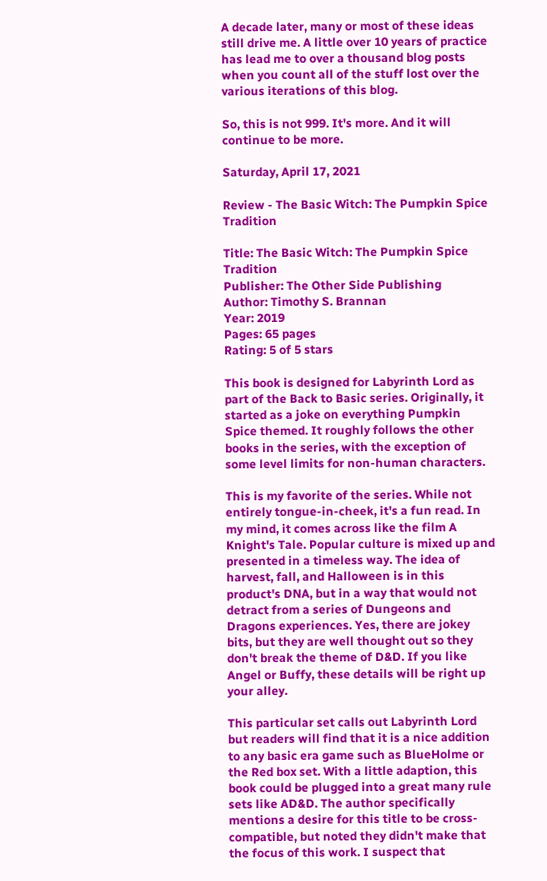A decade later, many or most of these ideas still drive me. A little over 10 years of practice has lead me to over a thousand blog posts when you count all of the stuff lost over the various iterations of this blog.

So, this is not 999. It's more. And it will continue to be more.

Saturday, April 17, 2021

Review - The Basic Witch: The Pumpkin Spice Tradition

Title: The Basic Witch: The Pumpkin Spice Tradition
Publisher: The Other Side Publishing
Author: Timothy S. Brannan
Year: 2019
Pages: 65 pages
Rating: 5 of 5 stars

This book is designed for Labyrinth Lord as part of the Back to Basic series. Originally, it started as a joke on everything Pumpkin Spice themed. It roughly follows the other books in the series, with the exception of some level limits for non-human characters.

This is my favorite of the series. While not entirely tongue-in-cheek, it's a fun read. In my mind, it comes across like the film A Knight's Tale. Popular culture is mixed up and presented in a timeless way. The idea of harvest, fall, and Halloween is in this product's DNA, but in a way that would not detract from a series of Dungeons and Dragons experiences. Yes, there are jokey bits, but they are well thought out so they don't break the theme of D&D. If you like Angel or Buffy, these details will be right up your alley.

This particular set calls out Labyrinth Lord but readers will find that it is a nice addition to any basic era game such as BlueHolme or the Red box set. With a little adaption, this book could be plugged into a great many rule sets like AD&D. The author specifically mentions a desire for this title to be cross-compatible, but noted they didn't make that the focus of this work. I suspect that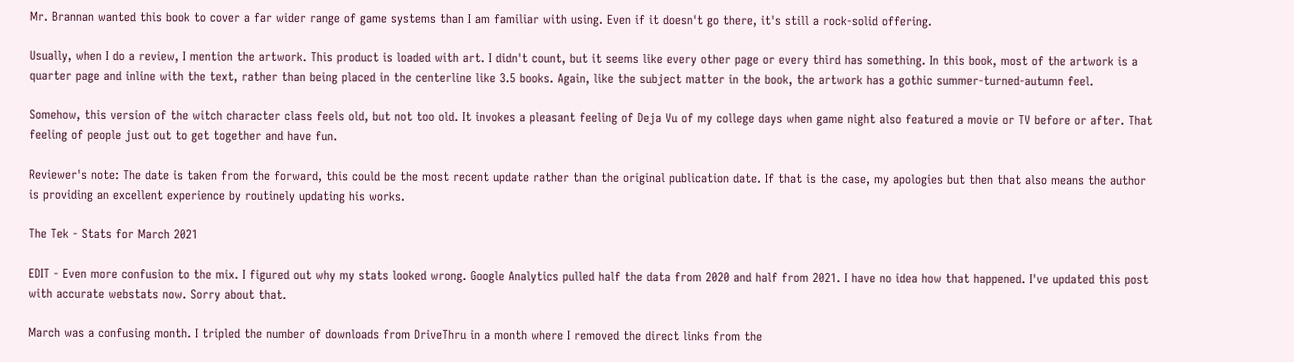Mr. Brannan wanted this book to cover a far wider range of game systems than I am familiar with using. Even if it doesn't go there, it's still a rock-solid offering.

Usually, when I do a review, I mention the artwork. This product is loaded with art. I didn't count, but it seems like every other page or every third has something. In this book, most of the artwork is a quarter page and inline with the text, rather than being placed in the centerline like 3.5 books. Again, like the subject matter in the book, the artwork has a gothic summer-turned-autumn feel.

Somehow, this version of the witch character class feels old, but not too old. It invokes a pleasant feeling of Deja Vu of my college days when game night also featured a movie or TV before or after. That feeling of people just out to get together and have fun.

Reviewer's note: The date is taken from the forward, this could be the most recent update rather than the original publication date. If that is the case, my apologies but then that also means the author is providing an excellent experience by routinely updating his works.

The Tek - Stats for March 2021

EDIT - Even more confusion to the mix. I figured out why my stats looked wrong. Google Analytics pulled half the data from 2020 and half from 2021. I have no idea how that happened. I've updated this post with accurate webstats now. Sorry about that.

March was a confusing month. I tripled the number of downloads from DriveThru in a month where I removed the direct links from the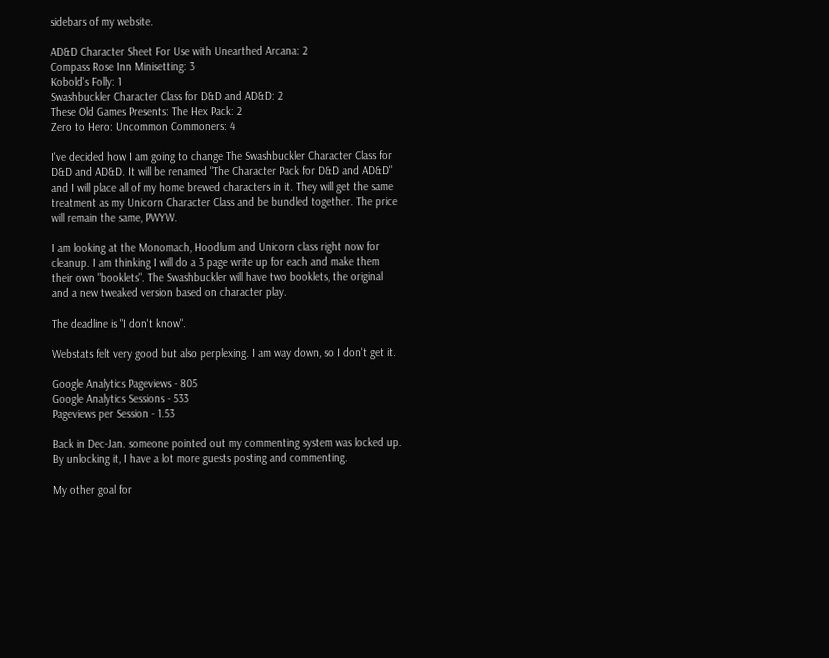sidebars of my website.

AD&D Character Sheet For Use with Unearthed Arcana: 2
Compass Rose Inn Minisetting: 3
Kobold's Folly: 1
Swashbuckler Character Class for D&D and AD&D: 2
These Old Games Presents: The Hex Pack: 2
Zero to Hero: Uncommon Commoners: 4

I've decided how I am going to change The Swashbuckler Character Class for D&D and AD&D. It will be renamed "The Character Pack for D&D and AD&D" and I will place all of my home brewed characters in it. They will get the same treatment as my Unicorn Character Class and be bundled together. The price will remain the same, PWYW.

I am looking at the Monomach, Hoodlum and Unicorn class right now for cleanup. I am thinking I will do a 3 page write up for each and make them their own "booklets". The Swashbuckler will have two booklets, the original and a new tweaked version based on character play.

The deadline is "I don't know".

Webstats felt very good but also perplexing. I am way down, so I don't get it.

Google Analytics Pageviews - 805
Google Analytics Sessions - 533
Pageviews per Session - 1.53

Back in Dec-Jan. someone pointed out my commenting system was locked up. By unlocking it, I have a lot more guests posting and commenting.

My other goal for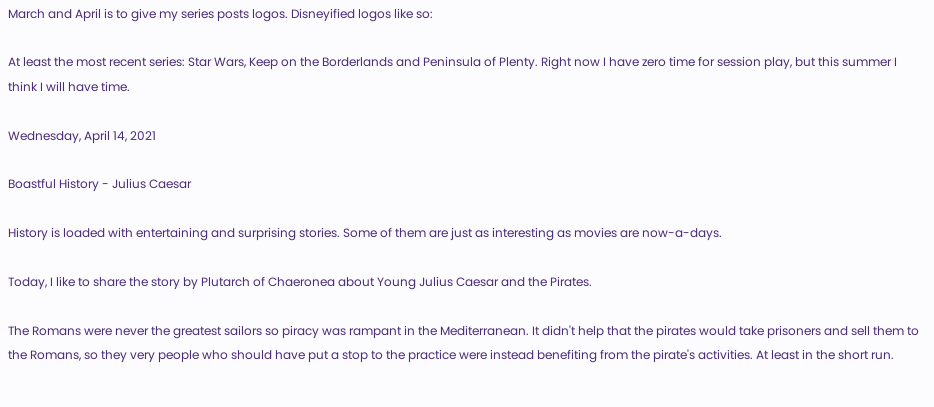March and April is to give my series posts logos. Disneyified logos like so:

At least the most recent series: Star Wars, Keep on the Borderlands and Peninsula of Plenty. Right now I have zero time for session play, but this summer I think I will have time.

Wednesday, April 14, 2021

Boastful History - Julius Caesar

History is loaded with entertaining and surprising stories. Some of them are just as interesting as movies are now-a-days.

Today, I like to share the story by Plutarch of Chaeronea about Young Julius Caesar and the Pirates.

The Romans were never the greatest sailors so piracy was rampant in the Mediterranean. It didn't help that the pirates would take prisoners and sell them to the Romans, so they very people who should have put a stop to the practice were instead benefiting from the pirate's activities. At least in the short run.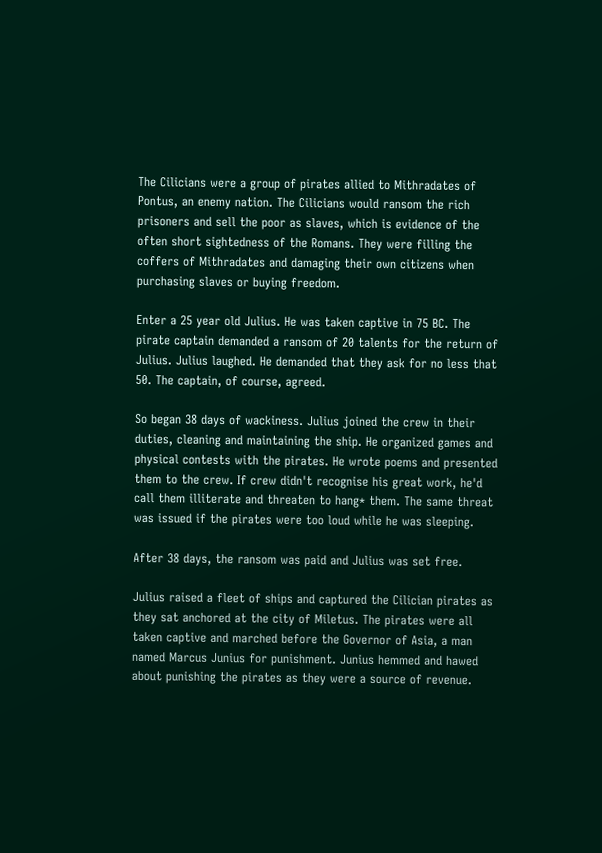The Cilicians were a group of pirates allied to Mithradates of Pontus, an enemy nation. The Cilicians would ransom the rich prisoners and sell the poor as slaves, which is evidence of the often short sightedness of the Romans. They were filling the coffers of Mithradates and damaging their own citizens when purchasing slaves or buying freedom.

Enter a 25 year old Julius. He was taken captive in 75 BC. The pirate captain demanded a ransom of 20 talents for the return of Julius. Julius laughed. He demanded that they ask for no less that 50. The captain, of course, agreed.

So began 38 days of wackiness. Julius joined the crew in their duties, cleaning and maintaining the ship. He organized games and physical contests with the pirates. He wrote poems and presented them to the crew. If crew didn't recognise his great work, he'd call them illiterate and threaten to hang* them. The same threat was issued if the pirates were too loud while he was sleeping.

After 38 days, the ransom was paid and Julius was set free.

Julius raised a fleet of ships and captured the Cilician pirates as they sat anchored at the city of Miletus. The pirates were all taken captive and marched before the Governor of Asia, a man named Marcus Junius for punishment. Junius hemmed and hawed about punishing the pirates as they were a source of revenue.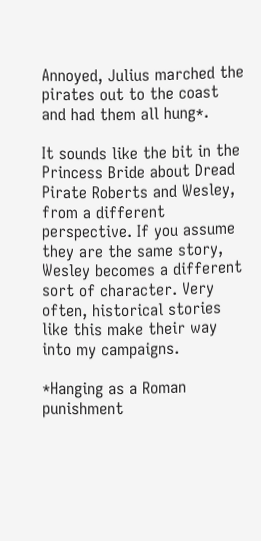Annoyed, Julius marched the pirates out to the coast and had them all hung*.

It sounds like the bit in the Princess Bride about Dread Pirate Roberts and Wesley, from a different perspective. If you assume they are the same story, Wesley becomes a different sort of character. Very often, historical stories like this make their way into my campaigns.

*Hanging as a Roman punishment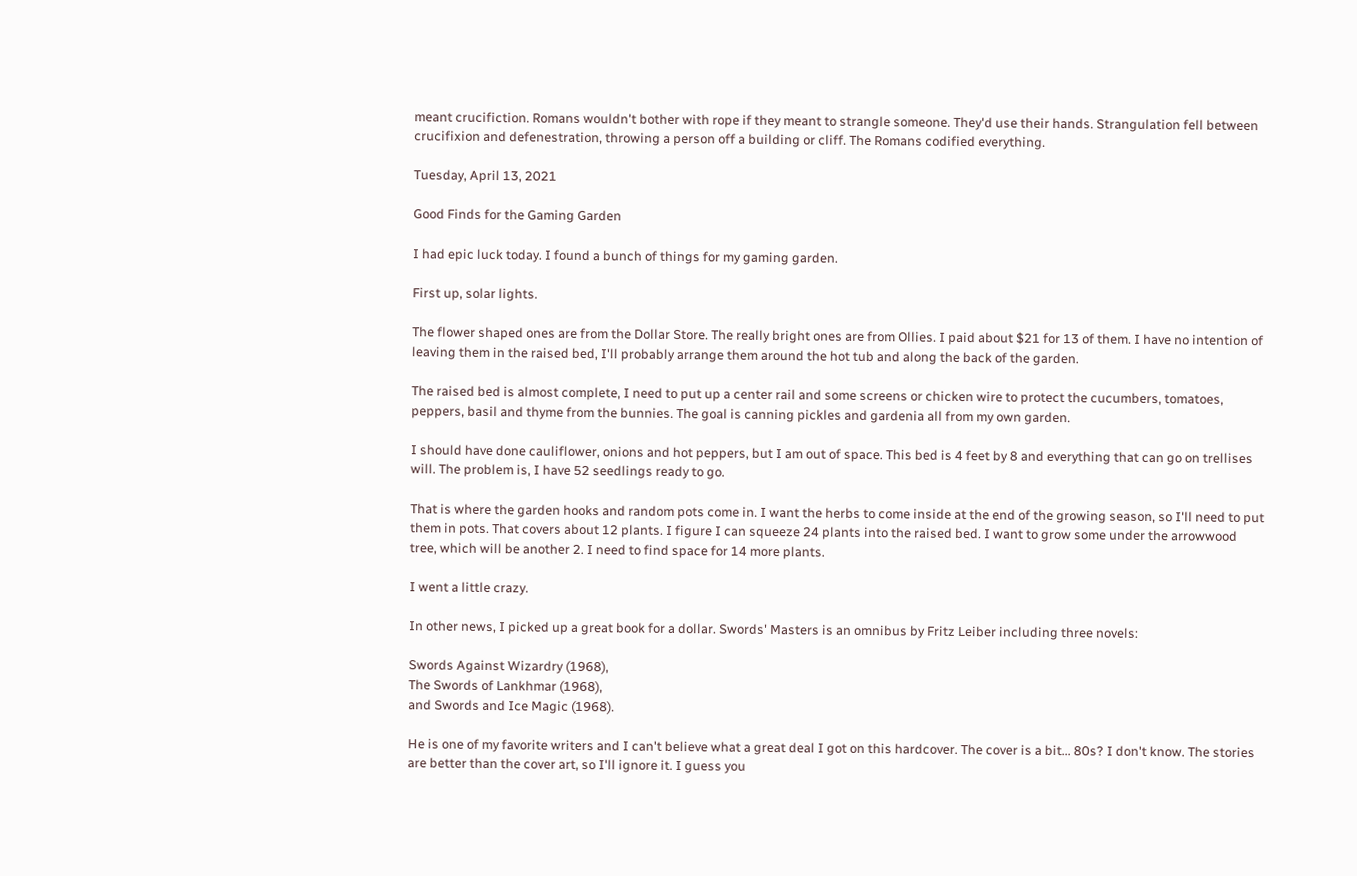meant crucifiction. Romans wouldn't bother with rope if they meant to strangle someone. They'd use their hands. Strangulation fell between crucifixion and defenestration, throwing a person off a building or cliff. The Romans codified everything.

Tuesday, April 13, 2021

Good Finds for the Gaming Garden

I had epic luck today. I found a bunch of things for my gaming garden.

First up, solar lights.

The flower shaped ones are from the Dollar Store. The really bright ones are from Ollies. I paid about $21 for 13 of them. I have no intention of leaving them in the raised bed, I'll probably arrange them around the hot tub and along the back of the garden.

The raised bed is almost complete, I need to put up a center rail and some screens or chicken wire to protect the cucumbers, tomatoes, peppers, basil and thyme from the bunnies. The goal is canning pickles and gardenia all from my own garden.

I should have done cauliflower, onions and hot peppers, but I am out of space. This bed is 4 feet by 8 and everything that can go on trellises will. The problem is, I have 52 seedlings ready to go.

That is where the garden hooks and random pots come in. I want the herbs to come inside at the end of the growing season, so I'll need to put them in pots. That covers about 12 plants. I figure I can squeeze 24 plants into the raised bed. I want to grow some under the arrowwood tree, which will be another 2. I need to find space for 14 more plants.

I went a little crazy.

In other news, I picked up a great book for a dollar. Swords' Masters is an omnibus by Fritz Leiber including three novels:

Swords Against Wizardry (1968),
The Swords of Lankhmar (1968),
and Swords and Ice Magic (1968).

He is one of my favorite writers and I can't believe what a great deal I got on this hardcover. The cover is a bit... 80s? I don't know. The stories are better than the cover art, so I'll ignore it. I guess you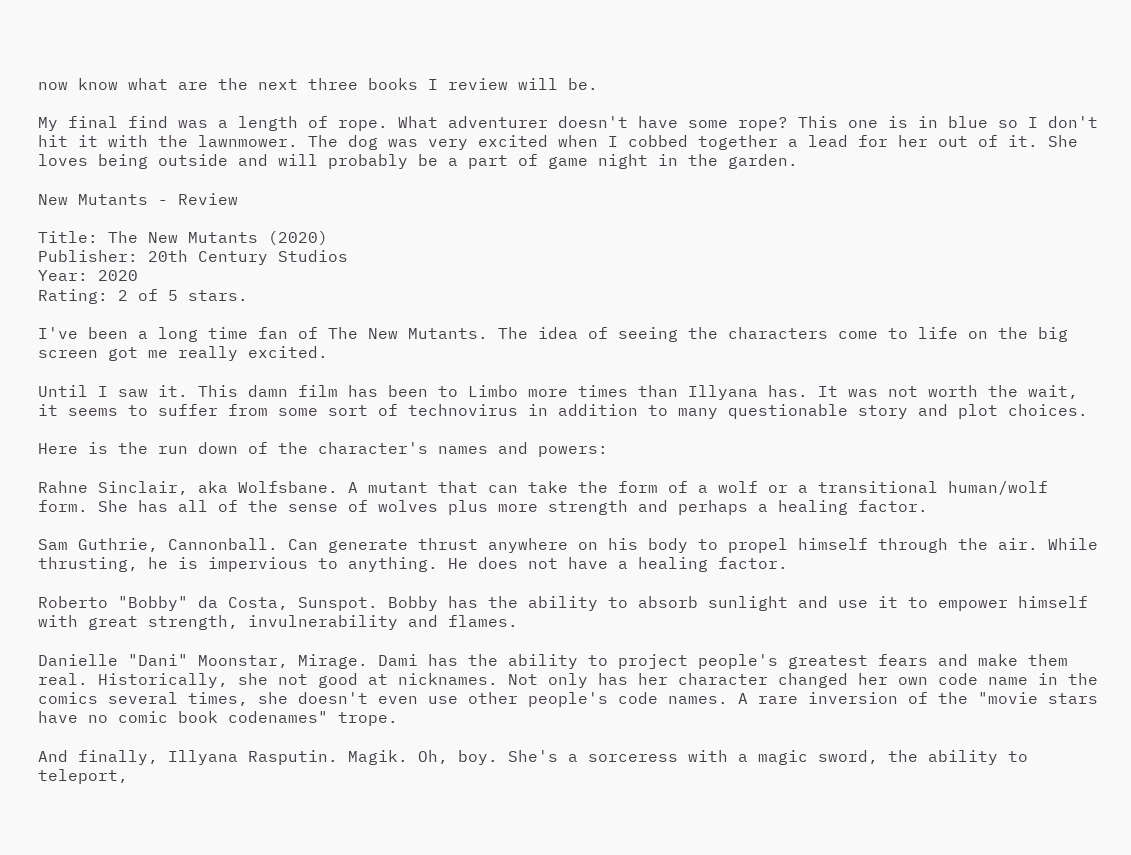now know what are the next three books I review will be.

My final find was a length of rope. What adventurer doesn't have some rope? This one is in blue so I don't hit it with the lawnmower. The dog was very excited when I cobbed together a lead for her out of it. She loves being outside and will probably be a part of game night in the garden.

New Mutants - Review

Title: The New Mutants (2020)
Publisher: 20th Century Studios
Year: 2020
Rating: 2 of 5 stars.

I've been a long time fan of The New Mutants. The idea of seeing the characters come to life on the big screen got me really excited.

Until I saw it. This damn film has been to Limbo more times than Illyana has. It was not worth the wait, it seems to suffer from some sort of technovirus in addition to many questionable story and plot choices.

Here is the run down of the character's names and powers:

Rahne Sinclair, aka Wolfsbane. A mutant that can take the form of a wolf or a transitional human/wolf form. She has all of the sense of wolves plus more strength and perhaps a healing factor.

Sam Guthrie, Cannonball. Can generate thrust anywhere on his body to propel himself through the air. While thrusting, he is impervious to anything. He does not have a healing factor.

Roberto "Bobby" da Costa, Sunspot. Bobby has the ability to absorb sunlight and use it to empower himself with great strength, invulnerability and flames.

Danielle "Dani" Moonstar, Mirage. Dami has the ability to project people's greatest fears and make them real. Historically, she not good at nicknames. Not only has her character changed her own code name in the comics several times, she doesn't even use other people's code names. A rare inversion of the "movie stars have no comic book codenames" trope.

And finally, Illyana Rasputin. Magik. Oh, boy. She's a sorceress with a magic sword, the ability to teleport,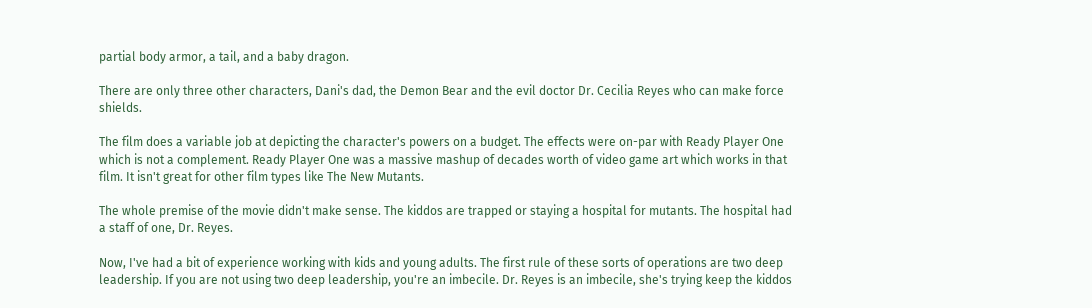partial body armor, a tail, and a baby dragon.

There are only three other characters, Dani's dad, the Demon Bear and the evil doctor Dr. Cecilia Reyes who can make force shields.

The film does a variable job at depicting the character's powers on a budget. The effects were on-par with Ready Player One which is not a complement. Ready Player One was a massive mashup of decades worth of video game art which works in that film. It isn't great for other film types like The New Mutants.

The whole premise of the movie didn't make sense. The kiddos are trapped or staying a hospital for mutants. The hospital had a staff of one, Dr. Reyes.

Now, I've had a bit of experience working with kids and young adults. The first rule of these sorts of operations are two deep leadership. If you are not using two deep leadership, you're an imbecile. Dr. Reyes is an imbecile, she's trying keep the kiddos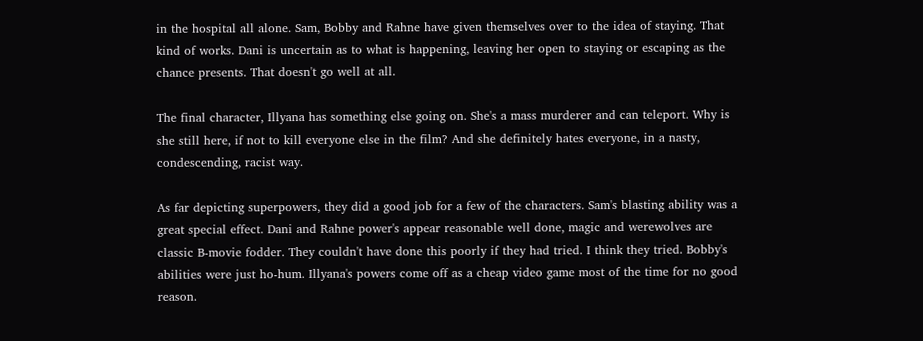in the hospital all alone. Sam, Bobby and Rahne have given themselves over to the idea of staying. That kind of works. Dani is uncertain as to what is happening, leaving her open to staying or escaping as the chance presents. That doesn't go well at all.

The final character, Illyana has something else going on. She's a mass murderer and can teleport. Why is she still here, if not to kill everyone else in the film? And she definitely hates everyone, in a nasty, condescending, racist way.

As far depicting superpowers, they did a good job for a few of the characters. Sam's blasting ability was a great special effect. Dani and Rahne power's appear reasonable well done, magic and werewolves are classic B-movie fodder. They couldn't have done this poorly if they had tried. I think they tried. Bobby's abilities were just ho-hum. Illyana's powers come off as a cheap video game most of the time for no good reason.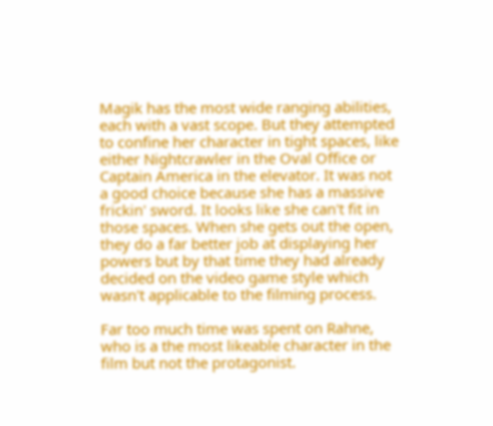Magik has the most wide ranging abilities, each with a vast scope. But they attempted to confine her character in tight spaces, like either Nightcrawler in the Oval Office or Captain America in the elevator. It was not a good choice because she has a massive frickin' sword. It looks like she can't fit in those spaces. When she gets out the open, they do a far better job at displaying her powers but by that time they had already decided on the video game style which wasn't applicable to the filming process.

Far too much time was spent on Rahne, who is a the most likeable character in the film but not the protagonist.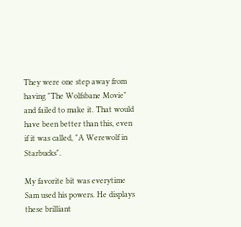They were one step away from having "The Wolfsbane Movie" and failed to make it. That would have been better than this, even if it was called, "A Werewolf in Starbucks".

My favorite bit was everytime Sam used his powers. He displays these brilliant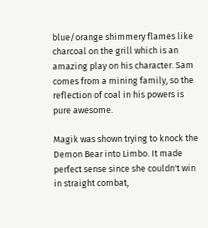blue/orange shimmery flames like charcoal on the grill which is an amazing play on his character. Sam comes from a mining family, so the reflection of coal in his powers is pure awesome.

Magik was shown trying to knock the Demon Bear into Limbo. It made perfect sense since she couldn't win in straight combat,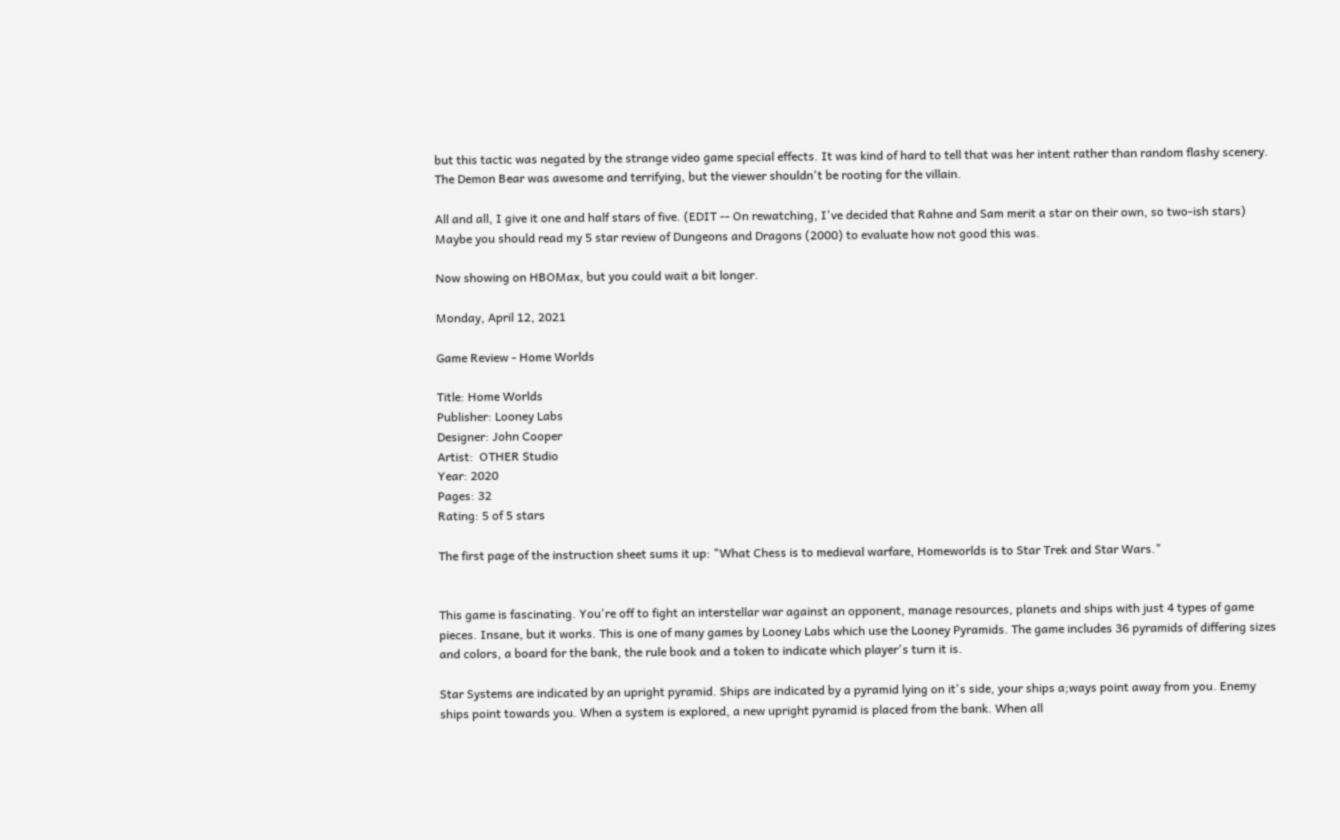but this tactic was negated by the strange video game special effects. It was kind of hard to tell that was her intent rather than random flashy scenery. The Demon Bear was awesome and terrifying, but the viewer shouldn't be rooting for the villain.

All and all, I give it one and half stars of five. (EDIT -- On rewatching, I've decided that Rahne and Sam merit a star on their own, so two-ish stars) Maybe you should read my 5 star review of Dungeons and Dragons (2000) to evaluate how not good this was.

Now showing on HBOMax, but you could wait a bit longer.

Monday, April 12, 2021

Game Review - Home Worlds

Title: Home Worlds
Publisher: Looney Labs
Designer: John Cooper
Artist:  OTHER Studio
Year: 2020
Pages: 32
Rating: 5 of 5 stars

The first page of the instruction sheet sums it up: "What Chess is to medieval warfare, Homeworlds is to Star Trek and Star Wars."


This game is fascinating. You're off to fight an interstellar war against an opponent, manage resources, planets and ships with just 4 types of game pieces. Insane, but it works. This is one of many games by Looney Labs which use the Looney Pyramids. The game includes 36 pyramids of differing sizes and colors, a board for the bank, the rule book and a token to indicate which player's turn it is.

Star Systems are indicated by an upright pyramid. Ships are indicated by a pyramid lying on it's side, your ships a;ways point away from you. Enemy ships point towards you. When a system is explored, a new upright pyramid is placed from the bank. When all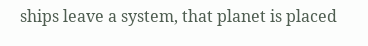ships leave a system, that planet is placed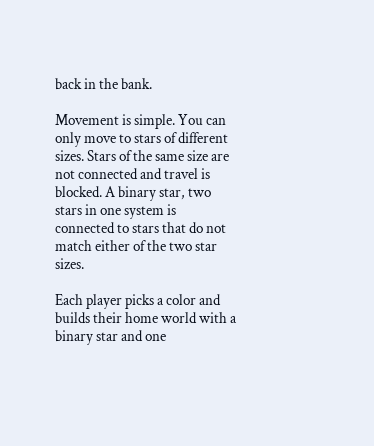back in the bank.

Movement is simple. You can only move to stars of different sizes. Stars of the same size are not connected and travel is blocked. A binary star, two stars in one system is connected to stars that do not match either of the two star sizes.

Each player picks a color and builds their home world with a binary star and one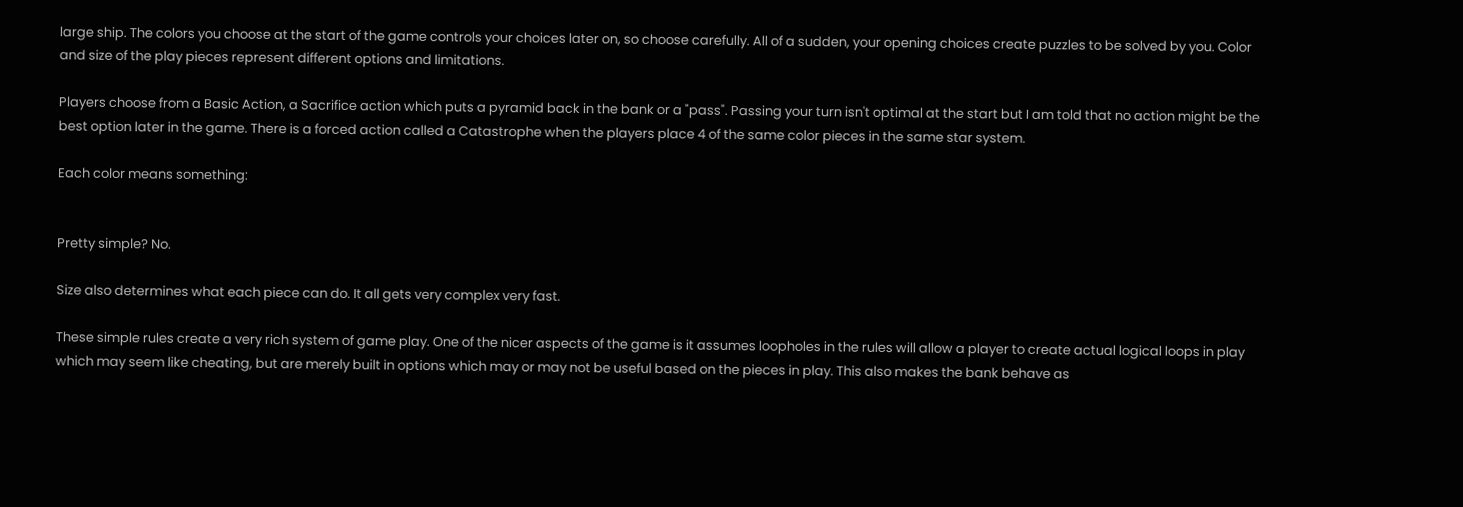large ship. The colors you choose at the start of the game controls your choices later on, so choose carefully. All of a sudden, your opening choices create puzzles to be solved by you. Color and size of the play pieces represent different options and limitations.

Players choose from a Basic Action, a Sacrifice action which puts a pyramid back in the bank or a "pass". Passing your turn isn't optimal at the start but I am told that no action might be the best option later in the game. There is a forced action called a Catastrophe when the players place 4 of the same color pieces in the same star system.

Each color means something:


Pretty simple? No.

Size also determines what each piece can do. It all gets very complex very fast.

These simple rules create a very rich system of game play. One of the nicer aspects of the game is it assumes loopholes in the rules will allow a player to create actual logical loops in play which may seem like cheating, but are merely built in options which may or may not be useful based on the pieces in play. This also makes the bank behave as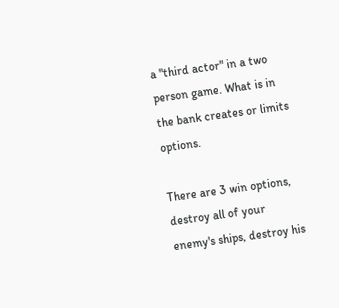a "third actor" in a two person game. What is in the bank creates or limits options.

There are 3 win options, destroy all of your enemy's ships, destroy his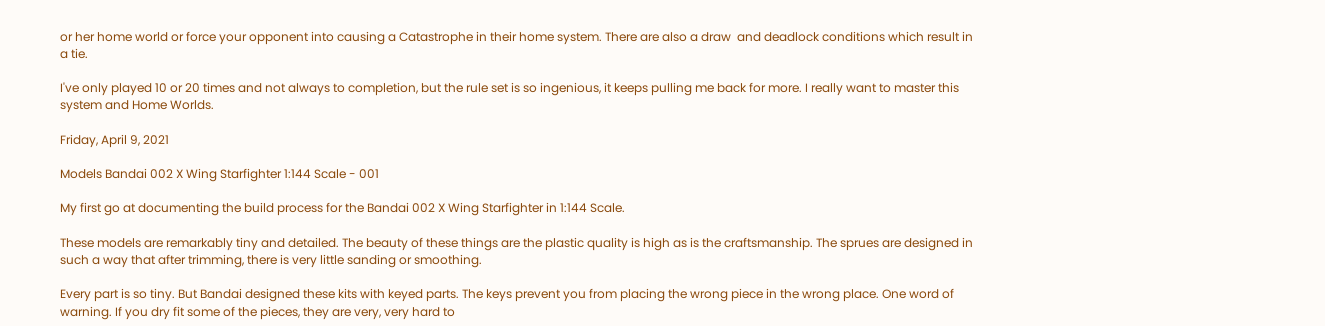or her home world or force your opponent into causing a Catastrophe in their home system. There are also a draw  and deadlock conditions which result in a tie.

I've only played 10 or 20 times and not always to completion, but the rule set is so ingenious, it keeps pulling me back for more. I really want to master this system and Home Worlds.

Friday, April 9, 2021

Models Bandai 002 X Wing Starfighter 1:144 Scale - 001

My first go at documenting the build process for the Bandai 002 X Wing Starfighter in 1:144 Scale.

These models are remarkably tiny and detailed. The beauty of these things are the plastic quality is high as is the craftsmanship. The sprues are designed in such a way that after trimming, there is very little sanding or smoothing.

Every part is so tiny. But Bandai designed these kits with keyed parts. The keys prevent you from placing the wrong piece in the wrong place. One word of warning. If you dry fit some of the pieces, they are very, very hard to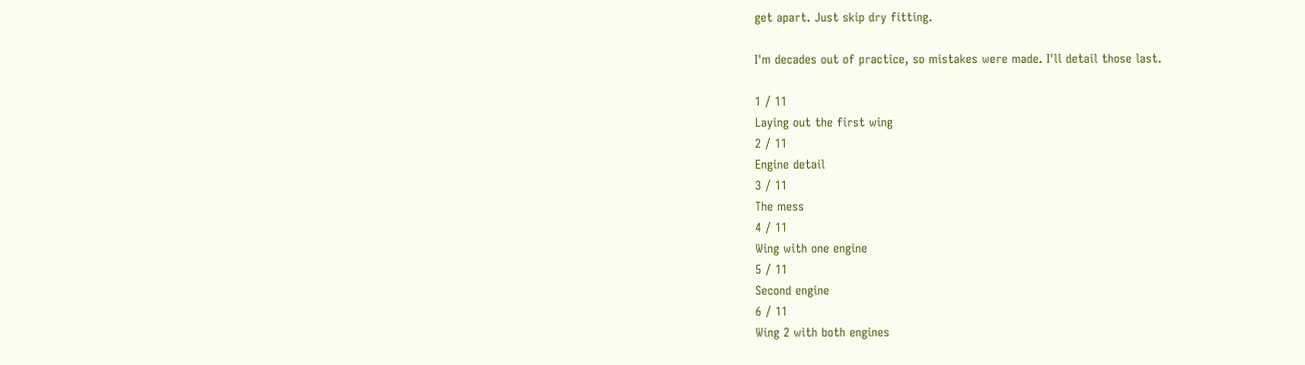get apart. Just skip dry fitting.

I'm decades out of practice, so mistakes were made. I'll detail those last.

1 / 11
Laying out the first wing
2 / 11
Engine detail
3 / 11
The mess
4 / 11
Wing with one engine
5 / 11
Second engine
6 / 11
Wing 2 with both engines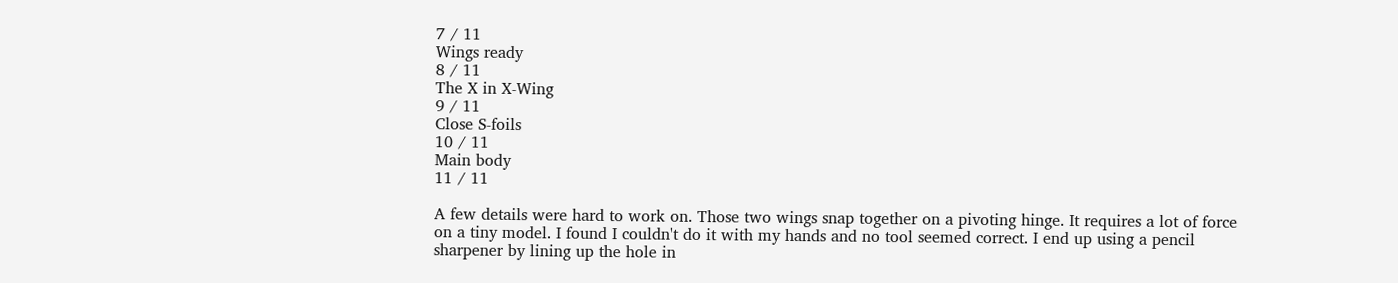7 / 11
Wings ready
8 / 11
The X in X-Wing
9 / 11
Close S-foils
10 / 11
Main body
11 / 11

A few details were hard to work on. Those two wings snap together on a pivoting hinge. It requires a lot of force on a tiny model. I found I couldn't do it with my hands and no tool seemed correct. I end up using a pencil sharpener by lining up the hole in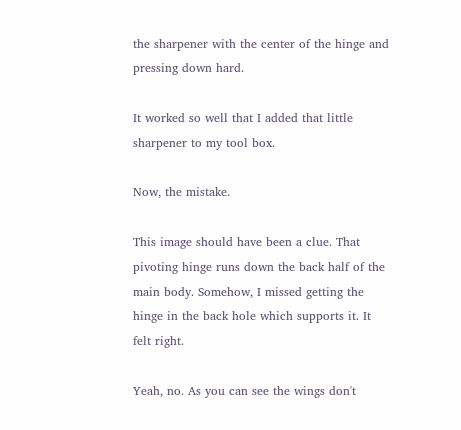the sharpener with the center of the hinge and pressing down hard.

It worked so well that I added that little sharpener to my tool box.

Now, the mistake.

This image should have been a clue. That pivoting hinge runs down the back half of the main body. Somehow, I missed getting the hinge in the back hole which supports it. It felt right.

Yeah, no. As you can see the wings don't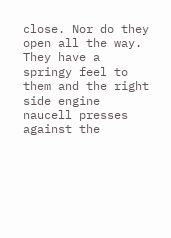close. Nor do they open all the way. They have a springy feel to them and the right side engine naucell presses against the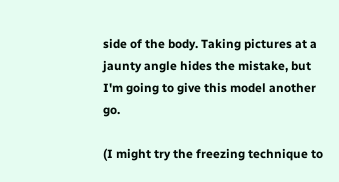side of the body. Taking pictures at a jaunty angle hides the mistake, but I'm going to give this model another go.

(I might try the freezing technique to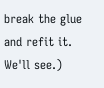break the glue and refit it. We'll see.)